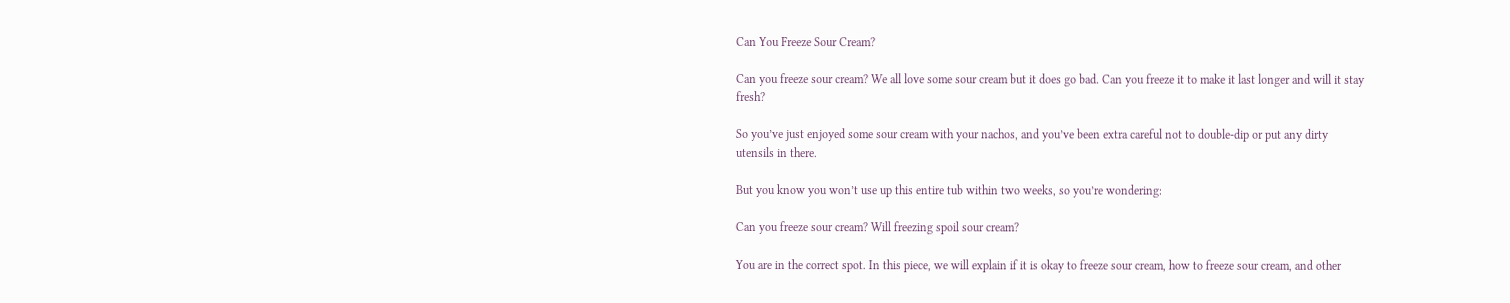Can You Freeze Sour Cream?

Can you freeze sour cream? We all love some sour cream but it does go bad. Can you freeze it to make it last longer and will it stay fresh?

So you’ve just enjoyed some sour cream with your nachos, and you’ve been extra careful not to double-dip or put any dirty utensils in there.

But you know you won’t use up this entire tub within two weeks, so you’re wondering:

Can you freeze sour cream? Will freezing spoil sour cream?

You are in the correct spot. In this piece, we will explain if it is okay to freeze sour cream, how to freeze sour cream, and other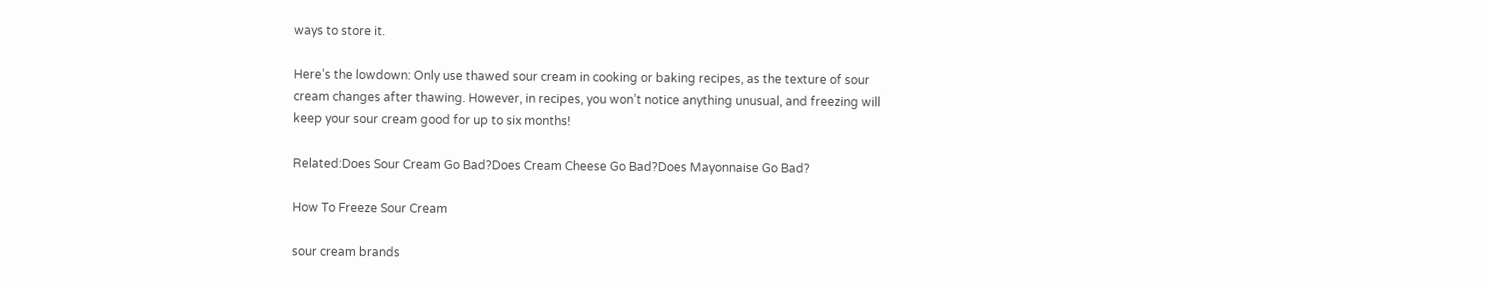ways to store it.

Here’s the lowdown: Only use thawed sour cream in cooking or baking recipes, as the texture of sour cream changes after thawing. However, in recipes, you won’t notice anything unusual, and freezing will keep your sour cream good for up to six months!

Related:Does Sour Cream Go Bad?Does Cream Cheese Go Bad?Does Mayonnaise Go Bad?

How To Freeze Sour Cream

sour cream brands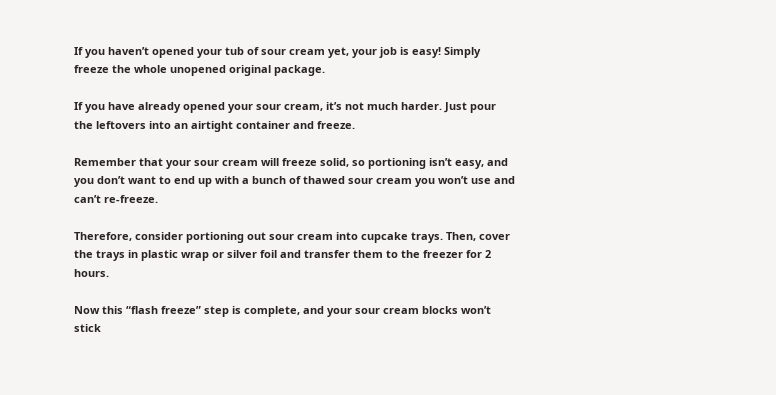If you haven’t opened your tub of sour cream yet, your job is easy! Simply freeze the whole unopened original package.

If you have already opened your sour cream, it’s not much harder. Just pour the leftovers into an airtight container and freeze.

Remember that your sour cream will freeze solid, so portioning isn’t easy, and you don’t want to end up with a bunch of thawed sour cream you won’t use and can’t re-freeze.

Therefore, consider portioning out sour cream into cupcake trays. Then, cover the trays in plastic wrap or silver foil and transfer them to the freezer for 2 hours.

Now this “flash freeze” step is complete, and your sour cream blocks won’t stick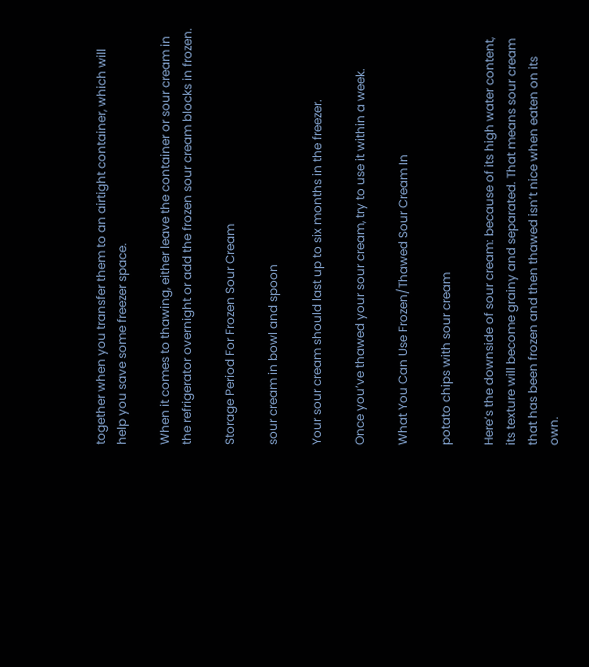together when you transfer them to an airtight container, which will help you save some freezer space.

When it comes to thawing, either leave the container or sour cream in the refrigerator overnight or add the frozen sour cream blocks in frozen.

Storage Period For Frozen Sour Cream

sour cream in bowl and spoon

Your sour cream should last up to six months in the freezer.

Once you’ve thawed your sour cream, try to use it within a week.

What You Can Use Frozen/Thawed Sour Cream In

potato chips with sour cream

Here’s the downside of sour cream: because of its high water content, its texture will become grainy and separated. That means sour cream that has been frozen and then thawed isn’t nice when eaten on its own.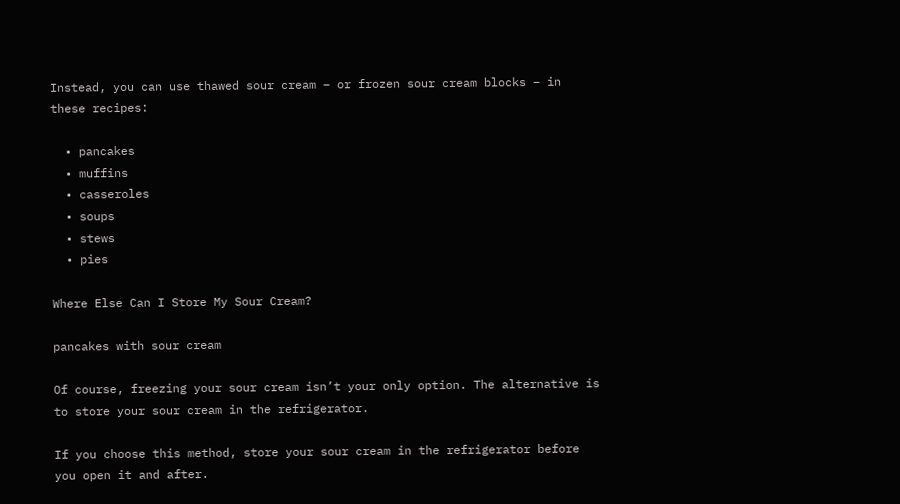Instead, you can use thawed sour cream – or frozen sour cream blocks – in these recipes:

  • pancakes
  • muffins
  • casseroles
  • soups
  • stews
  • pies

Where Else Can I Store My Sour Cream?

pancakes with sour cream

Of course, freezing your sour cream isn’t your only option. The alternative is to store your sour cream in the refrigerator.

If you choose this method, store your sour cream in the refrigerator before you open it and after.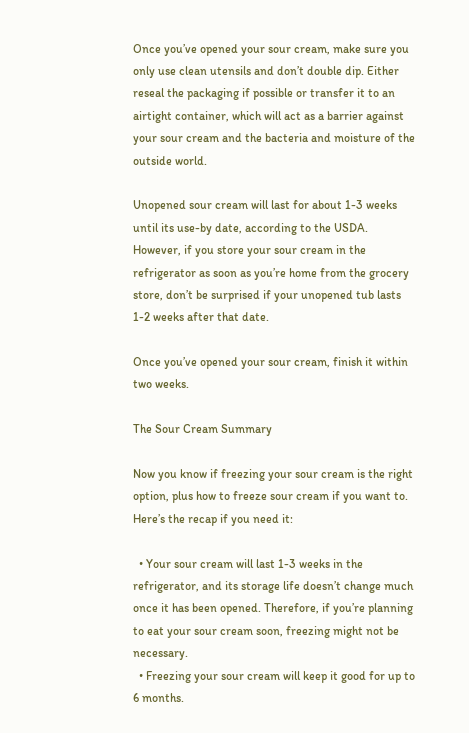Once you’ve opened your sour cream, make sure you only use clean utensils and don’t double dip. Either reseal the packaging if possible or transfer it to an airtight container, which will act as a barrier against your sour cream and the bacteria and moisture of the outside world.

Unopened sour cream will last for about 1-3 weeks until its use-by date, according to the USDA. However, if you store your sour cream in the refrigerator as soon as you’re home from the grocery store, don’t be surprised if your unopened tub lasts 1-2 weeks after that date.

Once you’ve opened your sour cream, finish it within two weeks.

The Sour Cream Summary

Now you know if freezing your sour cream is the right option, plus how to freeze sour cream if you want to. Here’s the recap if you need it:

  • Your sour cream will last 1-3 weeks in the refrigerator, and its storage life doesn’t change much once it has been opened. Therefore, if you’re planning to eat your sour cream soon, freezing might not be necessary.
  • Freezing your sour cream will keep it good for up to 6 months.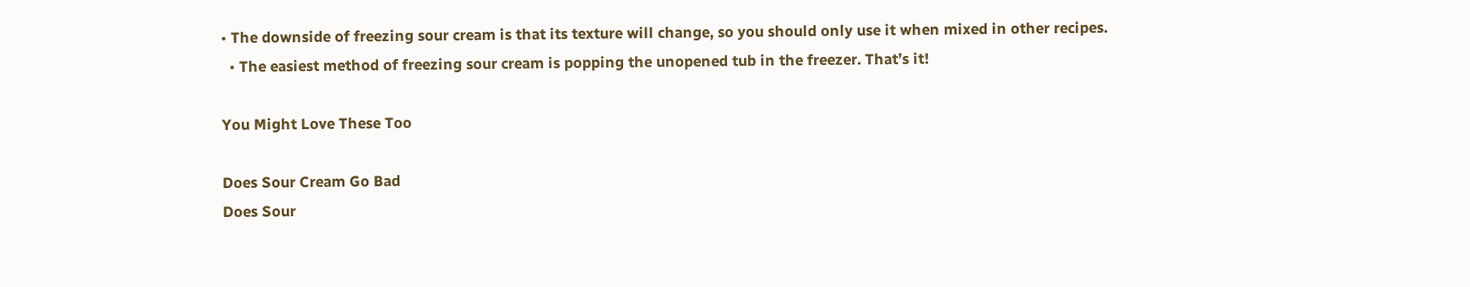• The downside of freezing sour cream is that its texture will change, so you should only use it when mixed in other recipes.
  • The easiest method of freezing sour cream is popping the unopened tub in the freezer. That’s it!

You Might Love These Too

Does Sour Cream Go Bad
Does Sour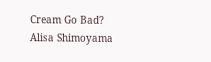Cream Go Bad?
Alisa Shimoyama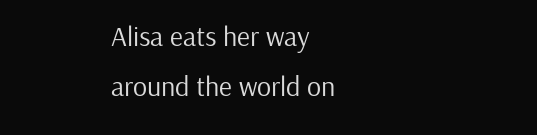Alisa eats her way around the world on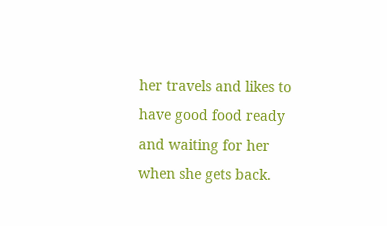her travels and likes to have good food ready and waiting for her when she gets back.